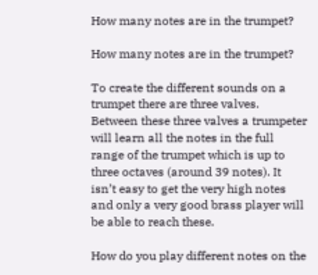How many notes are in the trumpet?

How many notes are in the trumpet?

To create the different sounds on a trumpet there are three valves. Between these three valves a trumpeter will learn all the notes in the full range of the trumpet which is up to three octaves (around 39 notes). It isn’t easy to get the very high notes and only a very good brass player will be able to reach these.

How do you play different notes on the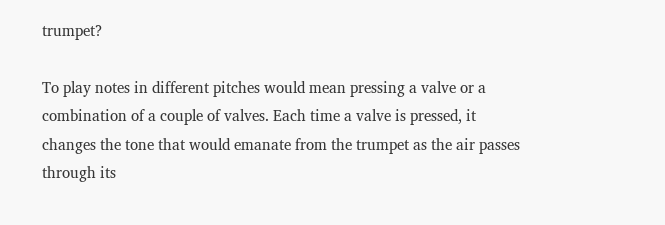trumpet?

To play notes in different pitches would mean pressing a valve or a combination of a couple of valves. Each time a valve is pressed, it changes the tone that would emanate from the trumpet as the air passes through its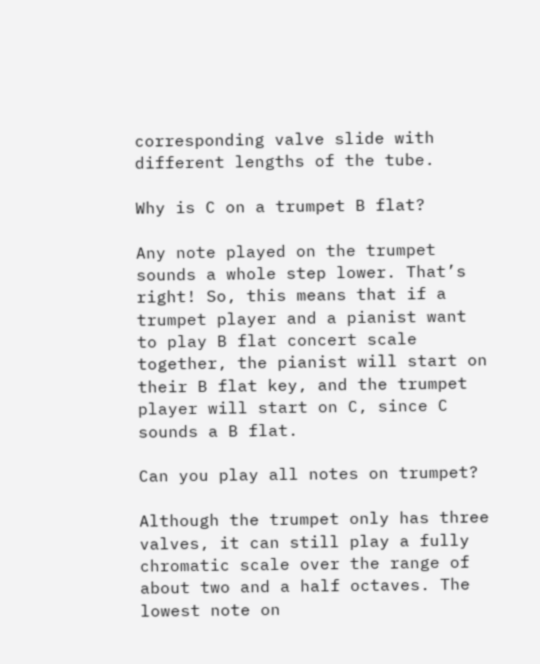corresponding valve slide with different lengths of the tube.

Why is C on a trumpet B flat?

Any note played on the trumpet sounds a whole step lower. That’s right! So, this means that if a trumpet player and a pianist want to play B flat concert scale together, the pianist will start on their B flat key, and the trumpet player will start on C, since C sounds a B flat.

Can you play all notes on trumpet?

Although the trumpet only has three valves, it can still play a fully chromatic scale over the range of about two and a half octaves. The lowest note on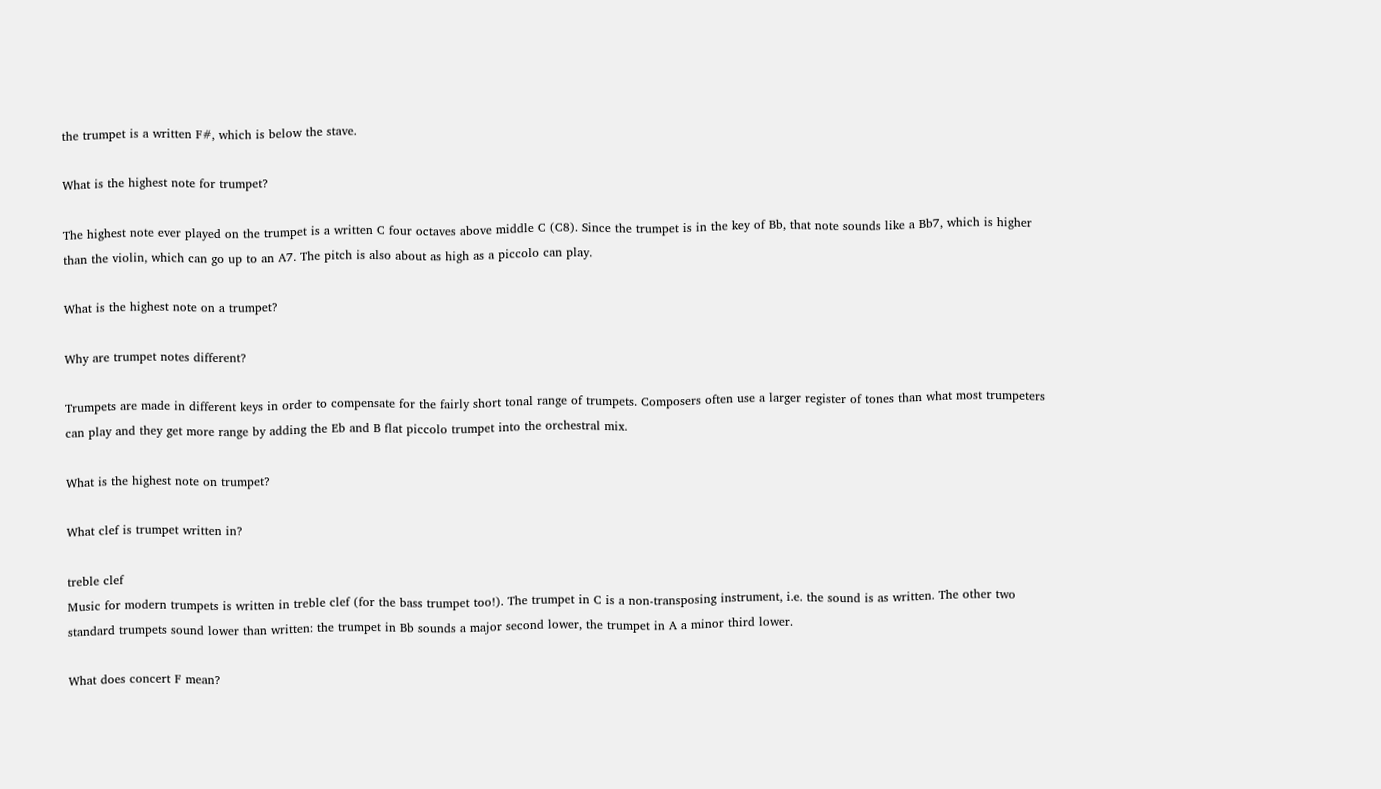the trumpet is a written F#, which is below the stave.

What is the highest note for trumpet?

The highest note ever played on the trumpet is a written C four octaves above middle C (C8). Since the trumpet is in the key of Bb, that note sounds like a Bb7, which is higher than the violin, which can go up to an A7. The pitch is also about as high as a piccolo can play.

What is the highest note on a trumpet?

Why are trumpet notes different?

Trumpets are made in different keys in order to compensate for the fairly short tonal range of trumpets. Composers often use a larger register of tones than what most trumpeters can play and they get more range by adding the Eb and B flat piccolo trumpet into the orchestral mix.

What is the highest note on trumpet?

What clef is trumpet written in?

treble clef
Music for modern trumpets is written in treble clef (for the bass trumpet too!). The trumpet in C is a non-transposing instrument, i.e. the sound is as written. The other two standard trumpets sound lower than written: the trumpet in Bb sounds a major second lower, the trumpet in A a minor third lower.

What does concert F mean?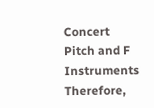Concert Pitch and F Instruments Therefore,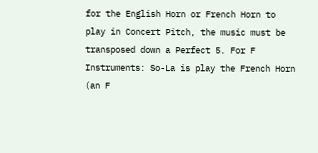for the English Horn or French Horn to play in Concert Pitch, the music must be transposed down a Perfect 5. For F Instruments: So-La is play the French Horn (an F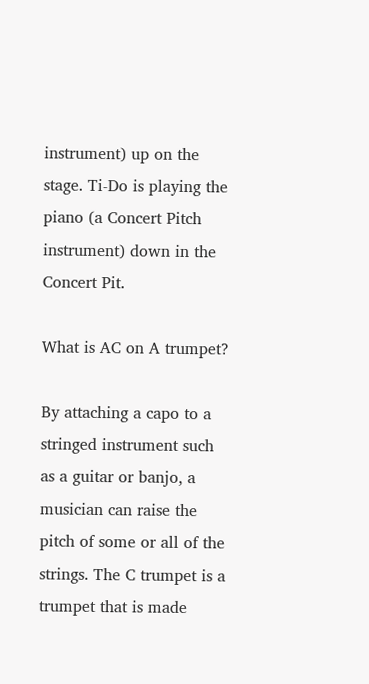instrument) up on the stage. Ti-Do is playing the piano (a Concert Pitch instrument) down in the Concert Pit.

What is AC on A trumpet?

By attaching a capo to a stringed instrument such as a guitar or banjo, a musician can raise the pitch of some or all of the strings. The C trumpet is a trumpet that is made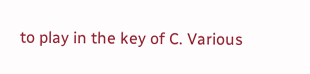to play in the key of C. Various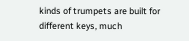kinds of trumpets are built for different keys, much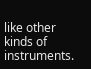like other kinds of instruments.